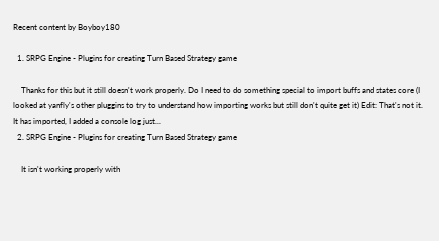Recent content by Boyboy180

  1. SRPG Engine - Plugins for creating Turn Based Strategy game

    Thanks for this but it still doesn't work properly. Do I need to do something special to import buffs and states core (I looked at yanfly's other pluggins to try to understand how importing works but still don't quite get it) Edit: That's not it. It has imported, I added a console log just...
  2. SRPG Engine - Plugins for creating Turn Based Strategy game

    It isn't working properly with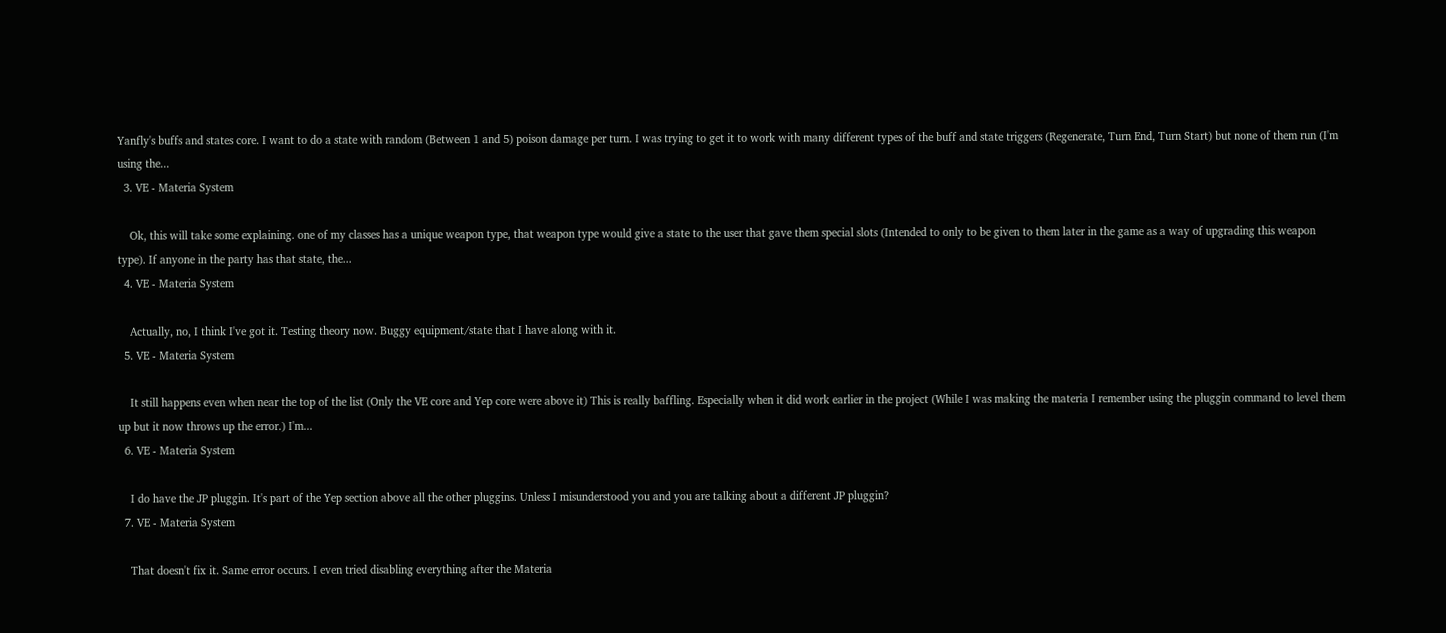Yanfly's buffs and states core. I want to do a state with random (Between 1 and 5) poison damage per turn. I was trying to get it to work with many different types of the buff and state triggers (Regenerate, Turn End, Turn Start) but none of them run (I'm using the...
  3. VE - Materia System

    Ok, this will take some explaining. one of my classes has a unique weapon type, that weapon type would give a state to the user that gave them special slots (Intended to only to be given to them later in the game as a way of upgrading this weapon type). If anyone in the party has that state, the...
  4. VE - Materia System

    Actually, no, I think I've got it. Testing theory now. Buggy equipment/state that I have along with it.
  5. VE - Materia System

    It still happens even when near the top of the list (Only the VE core and Yep core were above it) This is really baffling. Especially when it did work earlier in the project (While I was making the materia I remember using the pluggin command to level them up but it now throws up the error.) I'm...
  6. VE - Materia System

    I do have the JP pluggin. It's part of the Yep section above all the other pluggins. Unless I misunderstood you and you are talking about a different JP pluggin?
  7. VE - Materia System

    That doesn't fix it. Same error occurs. I even tried disabling everything after the Materia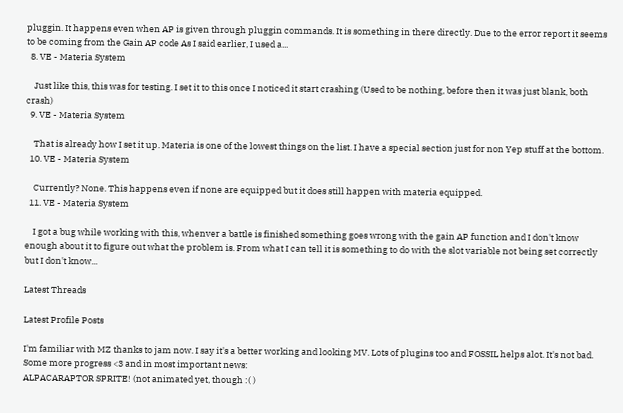pluggin. It happens even when AP is given through pluggin commands. It is something in there directly. Due to the error report it seems to be coming from the Gain AP code As I said earlier, I used a...
  8. VE - Materia System

    Just like this, this was for testing. I set it to this once I noticed it start crashing (Used to be nothing, before then it was just blank, both crash)
  9. VE - Materia System

    That is already how I set it up. Materia is one of the lowest things on the list. I have a special section just for non Yep stuff at the bottom.
  10. VE - Materia System

    Currently? None. This happens even if none are equipped but it does still happen with materia equipped.
  11. VE - Materia System

    I got a bug while working with this, whenver a battle is finished something goes wrong with the gain AP function and I don't know enough about it to figure out what the problem is. From what I can tell it is something to do with the slot variable not being set correctly but I don't know...

Latest Threads

Latest Profile Posts

I'm familiar with MZ thanks to jam now. I say it's a better working and looking MV. Lots of plugins too and FOSSIL helps alot. It's not bad.
Some more progress <3 and in most important news:
ALPACARAPTOR SPRITE! (not animated yet, though :( )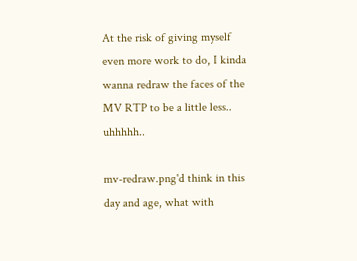At the risk of giving myself even more work to do, I kinda wanna redraw the faces of the MV RTP to be a little less.. uhhhhh..

mv-redraw.png'd think in this day and age, what with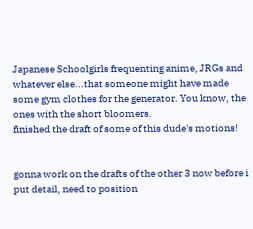Japanese Schoolgirls frequenting anime, JRGs and whatever else...that someone might have made some gym clothes for the generator. You know, the ones with the short bloomers.
finished the draft of some of this dude's motions!


gonna work on the drafts of the other 3 now before i put detail, need to position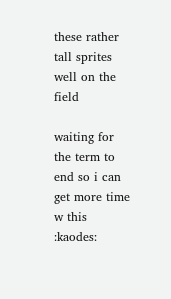these rather tall sprites well on the field

waiting for the term to end so i can get more time w this :kaodes: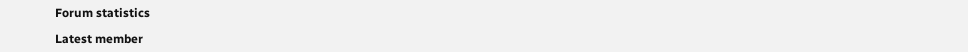Forum statistics

Latest member